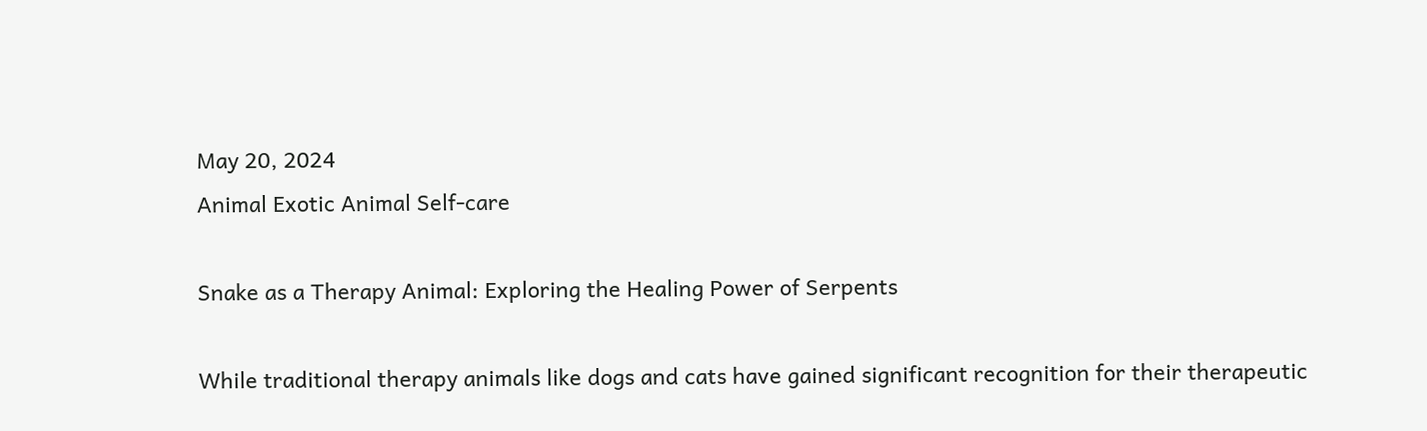May 20, 2024
Animal Exotic Animal Self-care

Snake as a Therapy Animal: Exploring the Healing Power of Serpents

While traditional therapy animals like dogs and cats have gained significant recognition for their therapeutic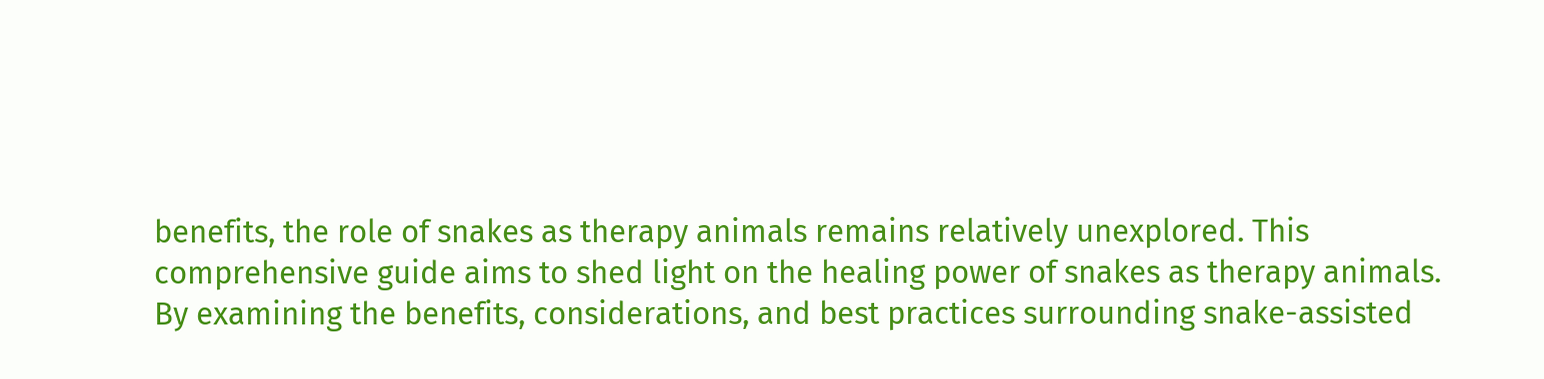benefits, the role of snakes as therapy animals remains relatively unexplored. This comprehensive guide aims to shed light on the healing power of snakes as therapy animals. By examining the benefits, considerations, and best practices surrounding snake-assisted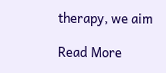therapy, we aim

Read More